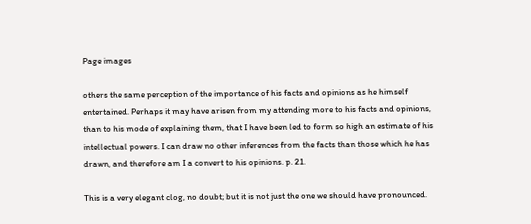Page images

others the same perception of the importance of his facts and opinions as he himself entertained. Perhaps it may have arisen from my attending more to his facts and opinions, than to his mode of explaining them, that I have been led to form so high an estimate of his intellectual powers. I can draw no other inferences from the facts than those which he has drawn, and therefore am I a convert to his opinions. p. 21.

This is a very elegant clog, no doubt; but it is not just the one we should have pronounced.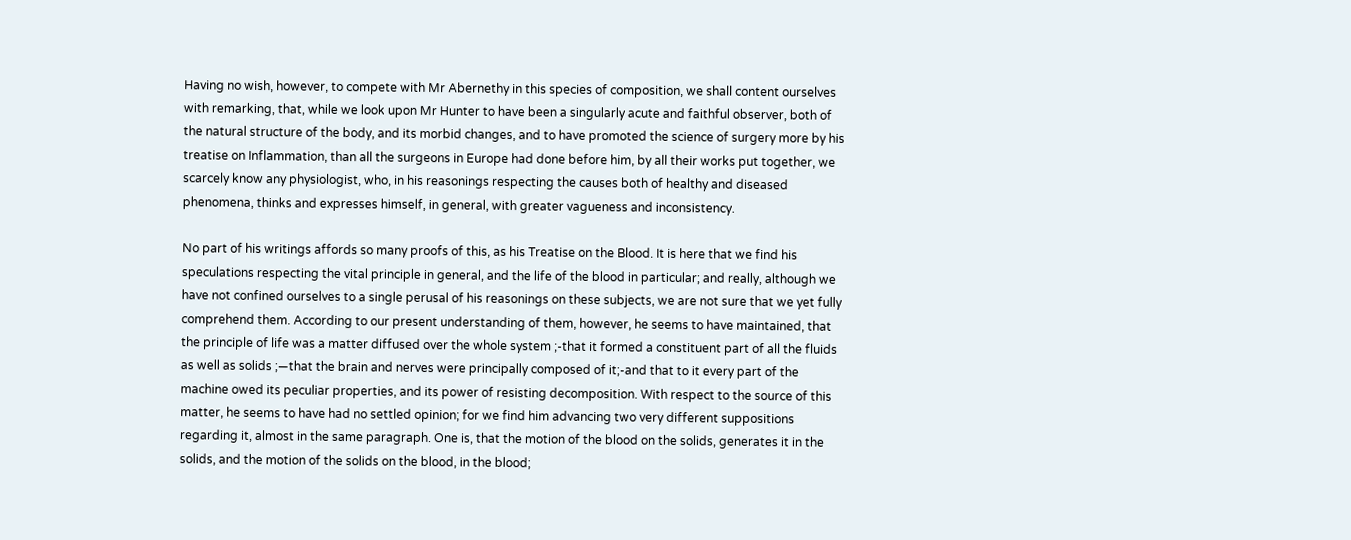Having no wish, however, to compete with Mr Abernethy in this species of composition, we shall content ourselves with remarking, that, while we look upon Mr Hunter to have been a singularly acute and faithful observer, both of the natural structure of the body, and its morbid changes, and to have promoted the science of surgery more by his treatise on Inflammation, than all the surgeons in Europe had done before him, by all their works put together, we scarcely know any physiologist, who, in his reasonings respecting the causes both of healthy and diseased phenomena, thinks and expresses himself, in general, with greater vagueness and inconsistency.

No part of his writings affords so many proofs of this, as his Treatise on the Blood. It is here that we find his speculations respecting the vital principle in general, and the life of the blood in particular; and really, although we have not confined ourselves to a single perusal of his reasonings on these subjects, we are not sure that we yet fully comprehend them. According to our present understanding of them, however, he seems to have maintained, that the principle of life was a matter diffused over the whole system ;-that it formed a constituent part of all the fluids as well as solids ;—that the brain and nerves were principally composed of it;-and that to it every part of the machine owed its peculiar properties, and its power of resisting decomposition. With respect to the source of this matter, he seems to have had no settled opinion; for we find him advancing two very different suppositions regarding it, almost in the same paragraph. One is, that the motion of the blood on the solids, generates it in the solids, and the motion of the solids on the blood, in the blood;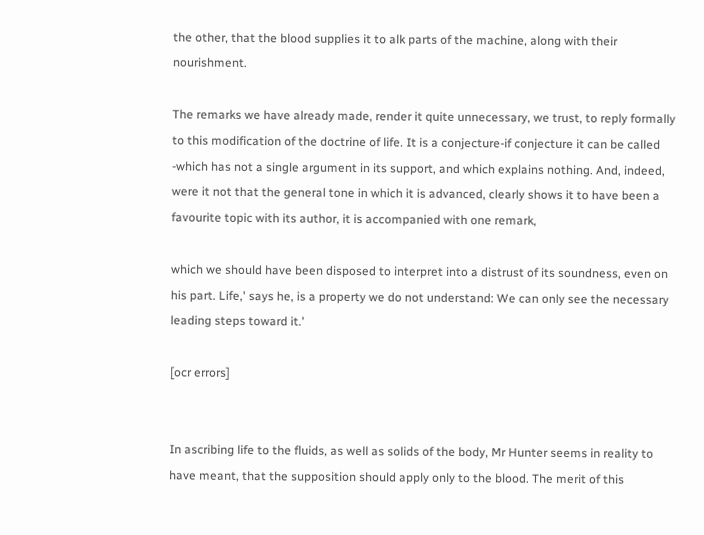the other, that the blood supplies it to alk parts of the machine, along with their nourishment.

The remarks we have already made, render it quite unnecessary, we trust, to reply formally to this modification of the doctrine of life. It is a conjecture-if conjecture it can be called -which has not a single argument in its support, and which explains nothing. And, indeed, were it not that the general tone in which it is advanced, clearly shows it to have been a favourite topic with its author, it is accompanied with one remark,

which we should have been disposed to interpret into a distrust of its soundness, even on his part. Life,' says he, is a property we do not understand: We can only see the necessary leading steps toward it.'

[ocr errors]


In ascribing life to the fluids, as well as solids of the body, Mr Hunter seems in reality to have meant, that the supposition should apply only to the blood. The merit of this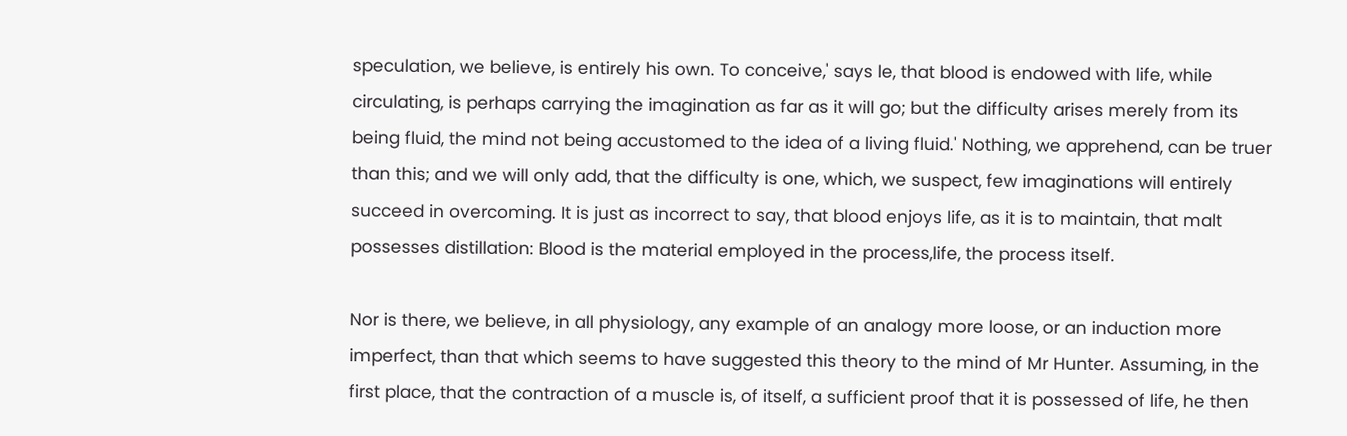speculation, we believe, is entirely his own. To conceive,' says le, that blood is endowed with life, while circulating, is perhaps carrying the imagination as far as it will go; but the difficulty arises merely from its being fluid, the mind not being accustomed to the idea of a living fluid.' Nothing, we apprehend, can be truer than this; and we will only add, that the difficulty is one, which, we suspect, few imaginations will entirely succeed in overcoming. It is just as incorrect to say, that blood enjoys life, as it is to maintain, that malt possesses distillation: Blood is the material employed in the process,life, the process itself.

Nor is there, we believe, in all physiology, any example of an analogy more loose, or an induction more imperfect, than that which seems to have suggested this theory to the mind of Mr Hunter. Assuming, in the first place, that the contraction of a muscle is, of itself, a sufficient proof that it is possessed of life, he then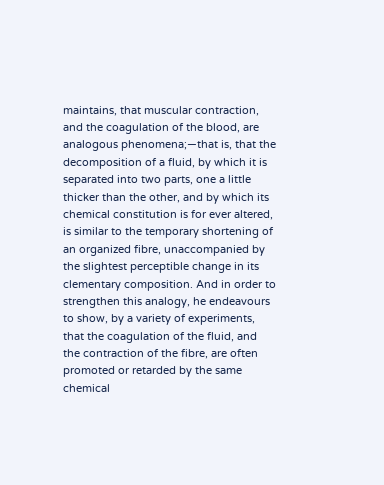maintains, that muscular contraction, and the coagulation of the blood, are analogous phenomena;—that is, that the decomposition of a fluid, by which it is separated into two parts, one a little thicker than the other, and by which its chemical constitution is for ever altered, is similar to the temporary shortening of an organized fibre, unaccompanied by the slightest perceptible change in its clementary composition. And in order to strengthen this analogy, he endeavours to show, by a variety of experiments, that the coagulation of the fluid, and the contraction of the fibre, are often promoted or retarded by the same chemical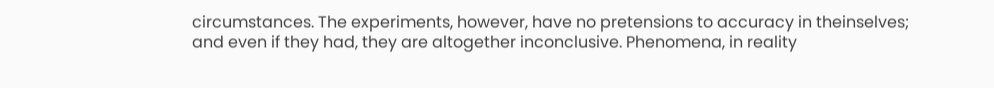circumstances. The experiments, however, have no pretensions to accuracy in theinselves; and even if they had, they are altogether inconclusive. Phenomena, in reality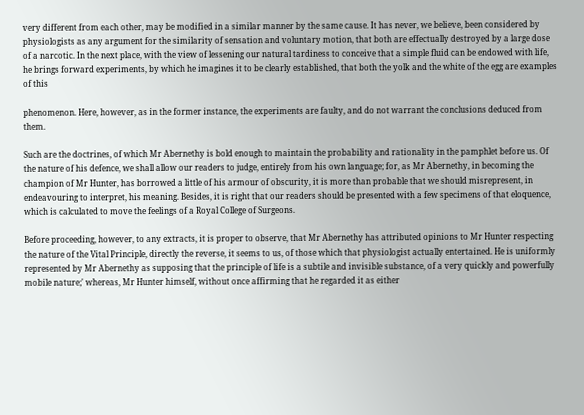very different from each other, may be modified in a similar manner by the same cause. It has never, we believe, been considered by physiologists as any argument for the similarity of sensation and voluntary motion, that both are effectually destroyed by a large dose of a narcotic. In the next place, with the view of lessening our natural tardiness to conceive that a simple fluid can be endowed with life, he brings forward experiments, by which he imagines it to be clearly established, that both the yolk and the white of the egg are examples of this

phenomenon. Here, however, as in the former instance, the experiments are faulty, and do not warrant the conclusions deduced from them.

Such are the doctrines, of which Mr Abernethy is bold enough to maintain the probability and rationality in the pamphlet before us. Of the nature of his defence, we shall allow our readers to judge, entirely from his own language; for, as Mr Abernethy, in becoming the champion of Mr Hunter, has borrowed a little of his armour of obscurity, it is more than probable that we should misrepresent, in endeavouring to interpret, his meaning. Besides, it is right that our readers should be presented with a few specimens of that eloquence, which is calculated to move the feelings of a Royal College of Surgeons.

Before proceeding, however, to any extracts, it is proper to observe, that Mr Abernethy has attributed opinions to Mr Hunter respecting the nature of the Vital Principle, directly the reverse, it seems to us, of those which that physiologist actually entertained. He is uniformly represented by Mr Abernethy as supposing that the principle of life is a subtile and invisible substance, of a very quickly and powerfully mobile nature;' whereas, Mr Hunter himself, without once affirming that he regarded it as either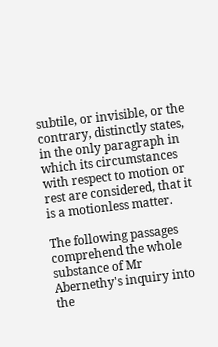subtile, or invisible, or the contrary, distinctly states, in the only paragraph in which its circumstances with respect to motion or rest are considered, that it is a motionless matter.

The following passages comprehend the whole substance of Mr Abernethy's inquiry into the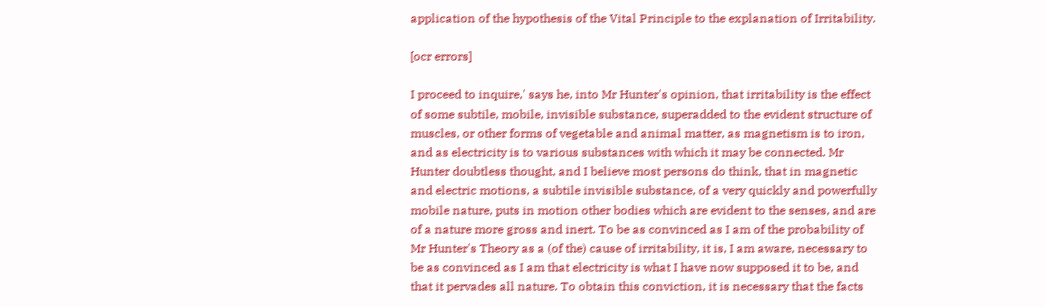application of the hypothesis of the Vital Principle to the explanation of Irritability.

[ocr errors]

I proceed to inquire,' says he, into Mr Hunter's opinion, that irritability is the effect of some subtile, mobile, invisible substance, superadded to the evident structure of muscles, or other forms of vegetable and animal matter, as magnetism is to iron, and as electricity is to various substances with which it may be connected. Mr Hunter doubtless thought, and I believe most persons do think, that in magnetic and electric motions, a subtile invisible substance, of a very quickly and powerfully mobile nature, puts in motion other bodies which are evident to the senses, and are of a nature more gross and inert. To be as convinced as I am of the probability of Mr Hunter's Theory as a (of the) cause of irritability, it is, I am aware, necessary to be as convinced as I am that electricity is what I have now supposed it to be, and that it pervades all nature. To obtain this conviction, it is necessary that the facts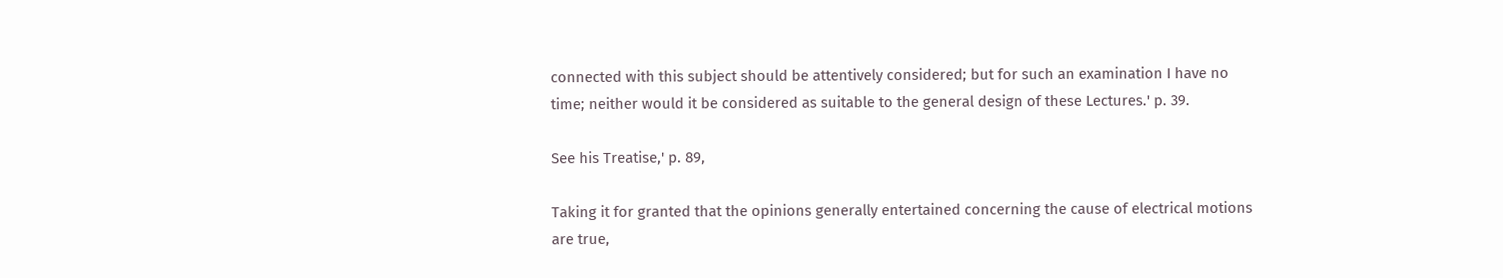connected with this subject should be attentively considered; but for such an examination I have no time; neither would it be considered as suitable to the general design of these Lectures.' p. 39.

See his Treatise,' p. 89,

Taking it for granted that the opinions generally entertained concerning the cause of electrical motions are true,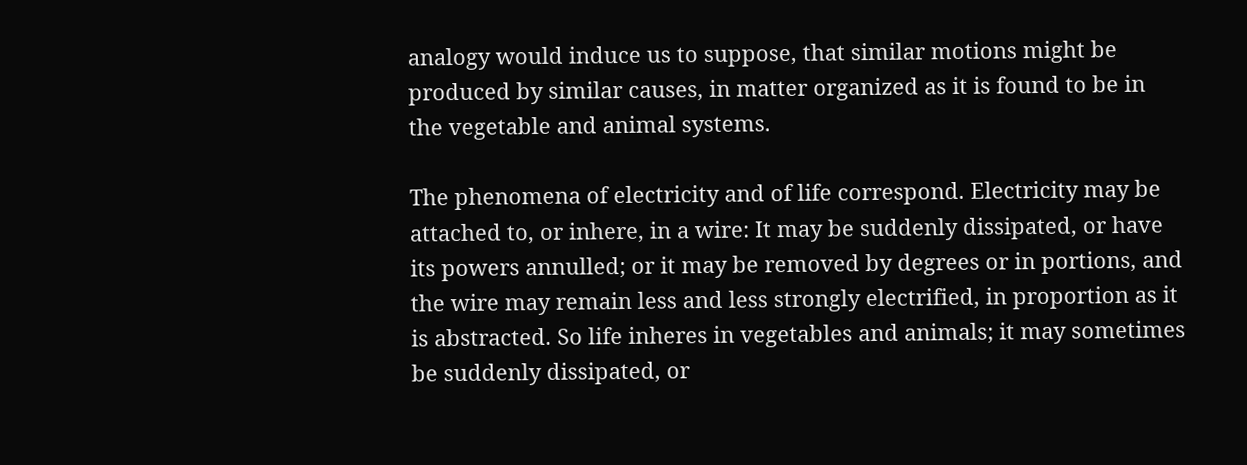analogy would induce us to suppose, that similar motions might be produced by similar causes, in matter organized as it is found to be in the vegetable and animal systems.

The phenomena of electricity and of life correspond. Electricity may be attached to, or inhere, in a wire: It may be suddenly dissipated, or have its powers annulled; or it may be removed by degrees or in portions, and the wire may remain less and less strongly electrified, in proportion as it is abstracted. So life inheres in vegetables and animals; it may sometimes be suddenly dissipated, or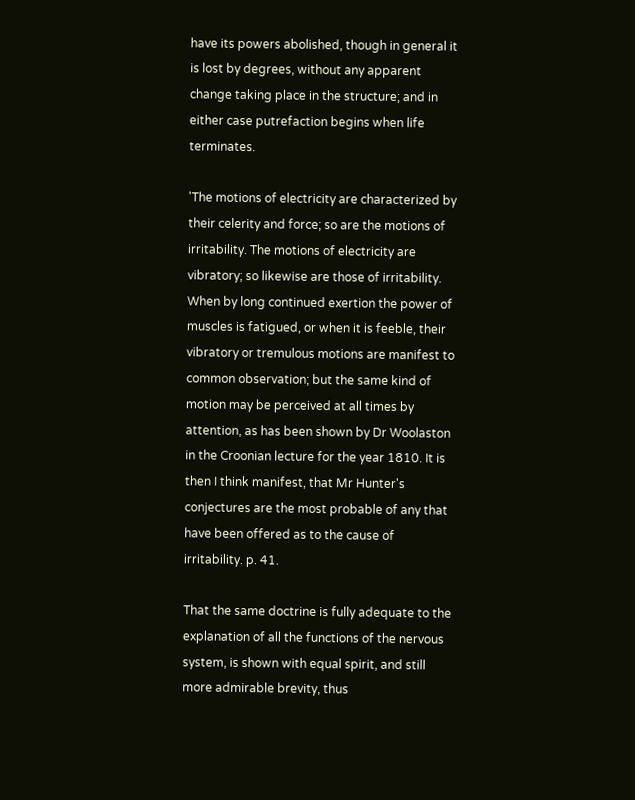have its powers abolished, though in general it is lost by degrees, without any apparent change taking place in the structure; and in either case putrefaction begins when life terminates.

'The motions of electricity are characterized by their celerity and force; so are the motions of irritability. The motions of electricity are vibratory; so likewise are those of irritability. When by long continued exertion the power of muscles is fatigued, or when it is feeble, their vibratory or tremulous motions are manifest to common observation; but the same kind of motion may be perceived at all times by attention, as has been shown by Dr Woolaston in the Croonian lecture for the year 1810. It is then I think manifest, that Mr Hunter's conjectures are the most probable of any that have been offered as to the cause of irritability. p. 41.

That the same doctrine is fully adequate to the explanation of all the functions of the nervous system, is shown with equal spirit, and still more admirable brevity, thus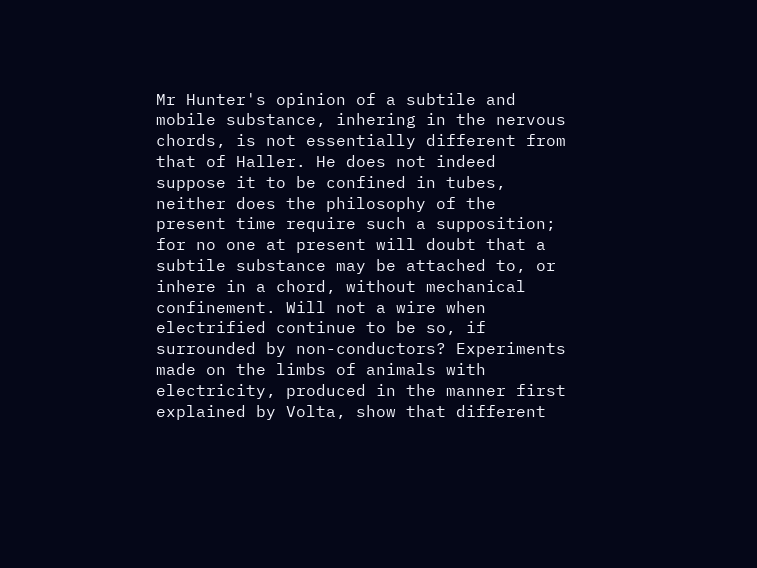Mr Hunter's opinion of a subtile and mobile substance, inhering in the nervous chords, is not essentially different from that of Haller. He does not indeed suppose it to be confined in tubes, neither does the philosophy of the present time require such a supposition; for no one at present will doubt that a subtile substance may be attached to, or inhere in a chord, without mechanical confinement. Will not a wire when electrified continue to be so, if surrounded by non-conductors? Experiments made on the limbs of animals with electricity, produced in the manner first explained by Volta, show that different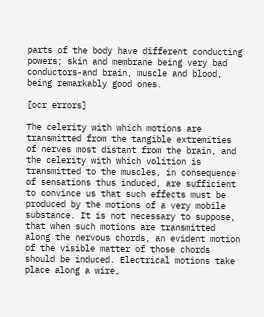parts of the body have different conducting powers; skin and membrane being very bad conductors-and brain, muscle and blood, being remarkably good ones.

[ocr errors]

The celerity with which motions are transmitted from the tangible extremities of nerves most distant from the brain, and the celerity with which volition is transmitted to the muscles, in consequence of sensations thus induced, are sufficient to convince us that such effects must be produced by the motions of a very mobile substance. It is not necessary to suppose, that when such motions are transmitted along the nervous chords, an evident motion of the visible matter of those chords should be induced. Electrical motions take place along a wire,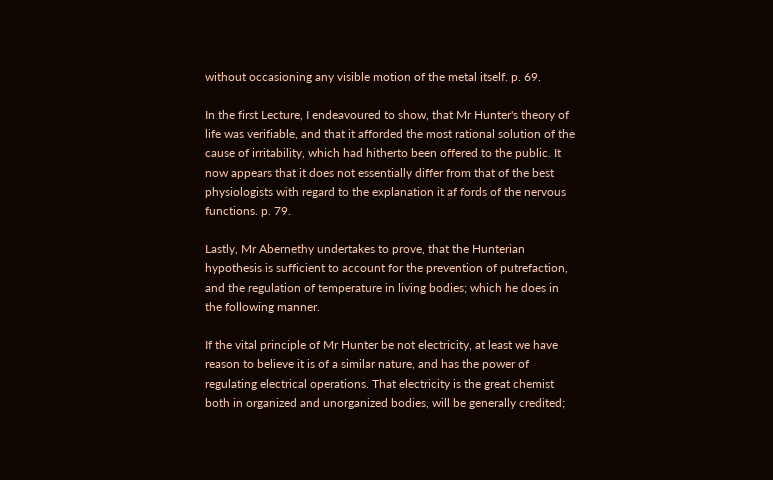without occasioning any visible motion of the metal itself. p. 69.

In the first Lecture, I endeavoured to show, that Mr Hunter's theory of life was verifiable, and that it afforded the most rational solution of the cause of irritability, which had hitherto been offered to the public. It now appears that it does not essentially differ from that of the best physiologists with regard to the explanation it af fords of the nervous functions. p. 79.

Lastly, Mr Abernethy undertakes to prove, that the Hunterian hypothesis is sufficient to account for the prevention of putrefaction, and the regulation of temperature in living bodies; which he does in the following manner.

If the vital principle of Mr Hunter be not electricity, at least we have reason to believe it is of a similar nature, and has the power of regulating electrical operations. That electricity is the great chemist both in organized and unorganized bodies, will be generally credited;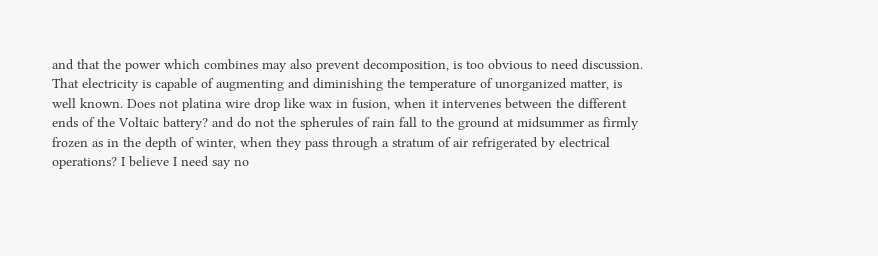and that the power which combines may also prevent decomposition, is too obvious to need discussion. That electricity is capable of augmenting and diminishing the temperature of unorganized matter, is well known. Does not platina wire drop like wax in fusion, when it intervenes between the different ends of the Voltaic battery? and do not the spherules of rain fall to the ground at midsummer as firmly frozen as in the depth of winter, when they pass through a stratum of air refrigerated by electrical operations? I believe I need say no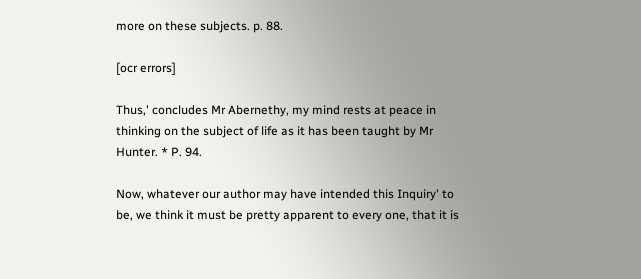more on these subjects. p. 88.

[ocr errors]

Thus,' concludes Mr Abernethy, my mind rests at peace in thinking on the subject of life as it has been taught by Mr Hunter. * P. 94.

Now, whatever our author may have intended this Inquiry' to be, we think it must be pretty apparent to every one, that it is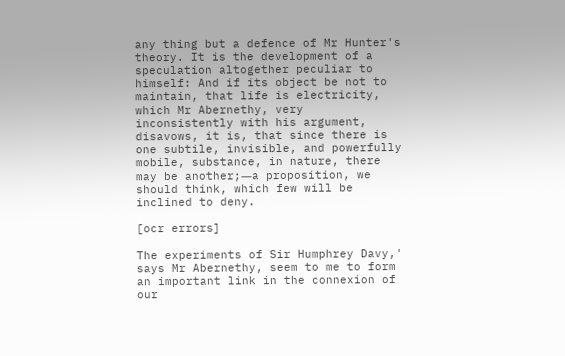any thing but a defence of Mr Hunter's theory. It is the development of a speculation altogether peculiar to himself: And if its object be not to maintain, that life is electricity, which Mr Abernethy, very inconsistently with his argument, disavows, it is, that since there is one subtile, invisible, and powerfully mobile, substance, in nature, there may be another;―a proposition, we should think, which few will be inclined to deny.

[ocr errors]

The experiments of Sir Humphrey Davy,' says Mr Abernethy, seem to me to form an important link in the connexion of our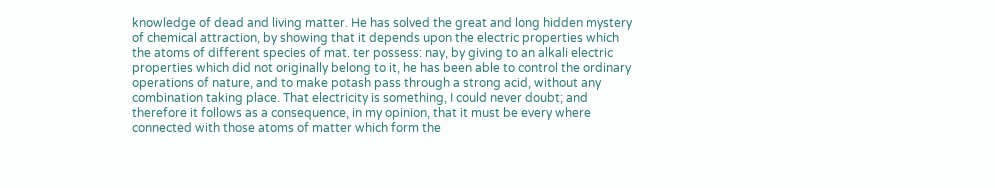knowledge of dead and living matter. He has solved the great and long hidden mystery of chemical attraction, by showing that it depends upon the electric properties which the atoms of different species of mat. ter possess: nay, by giving to an alkali electric properties which did not originally belong to it, he has been able to control the ordinary operations of nature, and to make potash pass through a strong acid, without any combination taking place. That electricity is something, I could never doubt; and therefore it follows as a consequence, in my opinion, that it must be every where connected with those atoms of matter which form the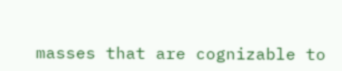masses that are cognizable to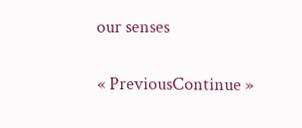our senses

« PreviousContinue »